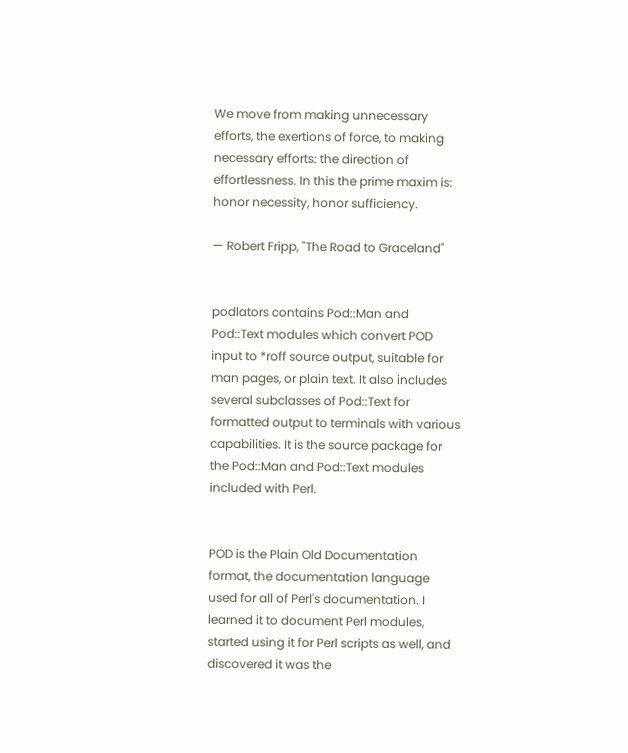We move from making unnecessary efforts, the exertions of force, to making necessary efforts: the direction of effortlessness. In this the prime maxim is: honor necessity, honor sufficiency.

— Robert Fripp, "The Road to Graceland"


podlators contains Pod::Man and Pod::Text modules which convert POD input to *roff source output, suitable for man pages, or plain text. It also includes several subclasses of Pod::Text for formatted output to terminals with various capabilities. It is the source package for the Pod::Man and Pod::Text modules included with Perl.


POD is the Plain Old Documentation format, the documentation language used for all of Perl's documentation. I learned it to document Perl modules, started using it for Perl scripts as well, and discovered it was the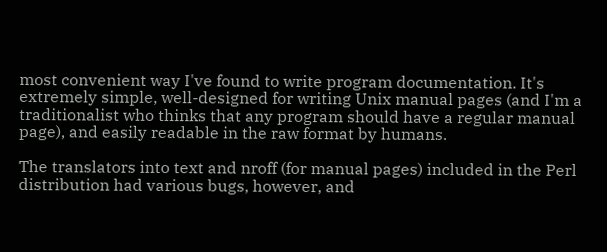most convenient way I've found to write program documentation. It's extremely simple, well-designed for writing Unix manual pages (and I'm a traditionalist who thinks that any program should have a regular manual page), and easily readable in the raw format by humans.

The translators into text and nroff (for manual pages) included in the Perl distribution had various bugs, however, and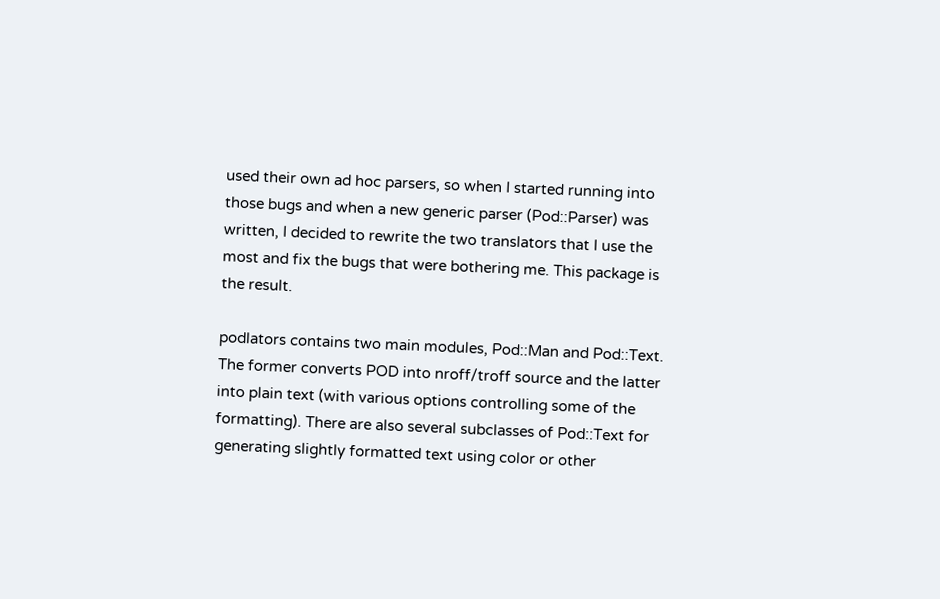used their own ad hoc parsers, so when I started running into those bugs and when a new generic parser (Pod::Parser) was written, I decided to rewrite the two translators that I use the most and fix the bugs that were bothering me. This package is the result.

podlators contains two main modules, Pod::Man and Pod::Text. The former converts POD into nroff/troff source and the latter into plain text (with various options controlling some of the formatting). There are also several subclasses of Pod::Text for generating slightly formatted text using color or other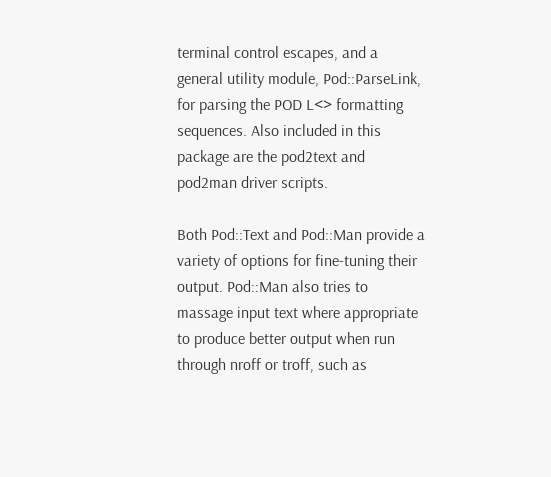terminal control escapes, and a general utility module, Pod::ParseLink, for parsing the POD L<> formatting sequences. Also included in this package are the pod2text and pod2man driver scripts.

Both Pod::Text and Pod::Man provide a variety of options for fine-tuning their output. Pod::Man also tries to massage input text where appropriate to produce better output when run through nroff or troff, such as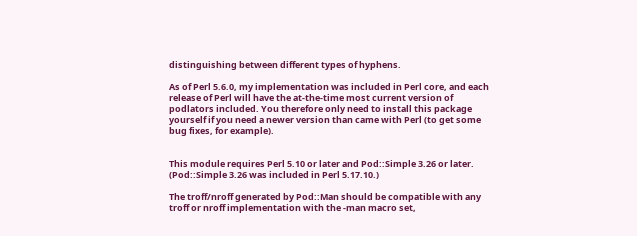distinguishing between different types of hyphens.

As of Perl 5.6.0, my implementation was included in Perl core, and each release of Perl will have the at-the-time most current version of podlators included. You therefore only need to install this package yourself if you need a newer version than came with Perl (to get some bug fixes, for example).


This module requires Perl 5.10 or later and Pod::Simple 3.26 or later. (Pod::Simple 3.26 was included in Perl 5.17.10.)

The troff/nroff generated by Pod::Man should be compatible with any troff or nroff implementation with the -man macro set,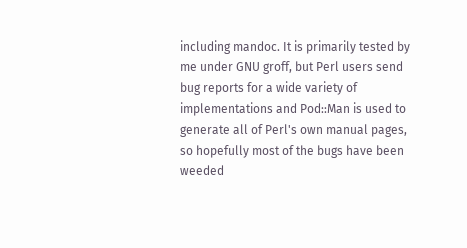including mandoc. It is primarily tested by me under GNU groff, but Perl users send bug reports for a wide variety of implementations and Pod::Man is used to generate all of Perl's own manual pages, so hopefully most of the bugs have been weeded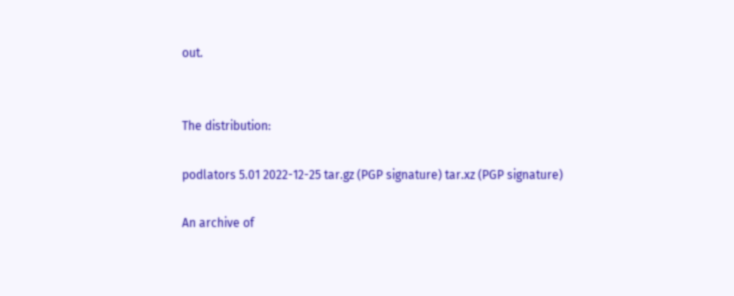out.


The distribution:

podlators 5.01 2022-12-25 tar.gz (PGP signature) tar.xz (PGP signature)

An archive of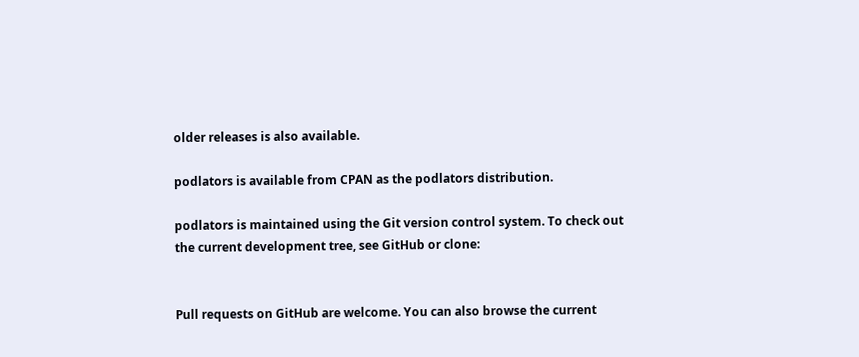older releases is also available.

podlators is available from CPAN as the podlators distribution.

podlators is maintained using the Git version control system. To check out the current development tree, see GitHub or clone:


Pull requests on GitHub are welcome. You can also browse the current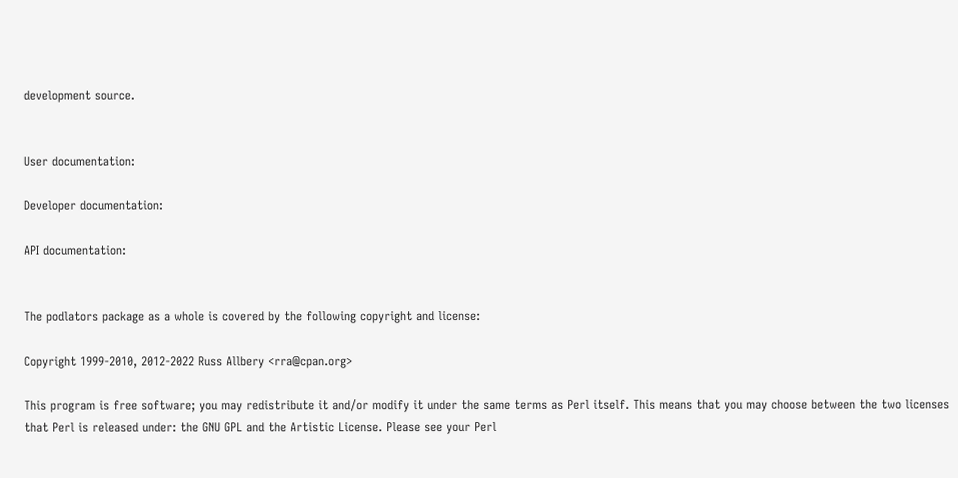development source.


User documentation:

Developer documentation:

API documentation:


The podlators package as a whole is covered by the following copyright and license:

Copyright 1999-2010, 2012-2022 Russ Allbery <rra@cpan.org>

This program is free software; you may redistribute it and/or modify it under the same terms as Perl itself. This means that you may choose between the two licenses that Perl is released under: the GNU GPL and the Artistic License. Please see your Perl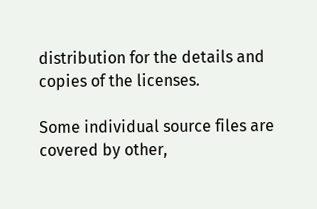distribution for the details and copies of the licenses.

Some individual source files are covered by other,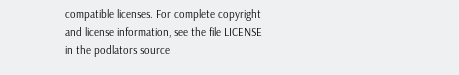compatible licenses. For complete copyright and license information, see the file LICENSE in the podlators source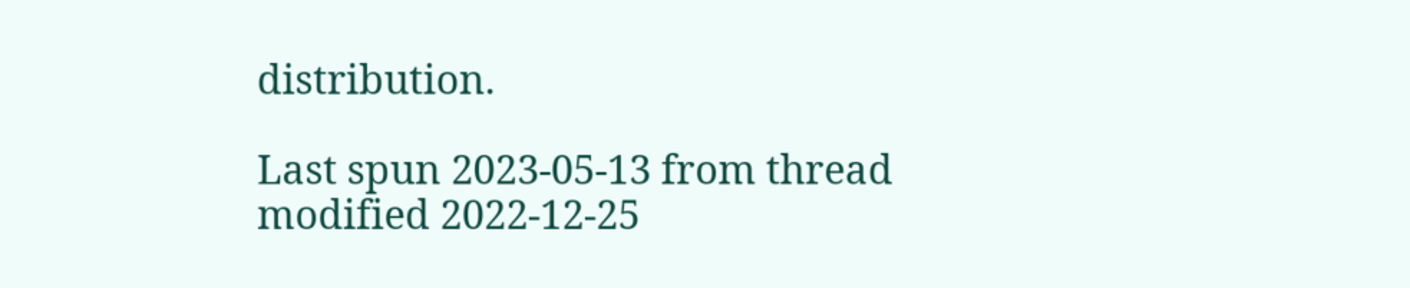distribution.

Last spun 2023-05-13 from thread modified 2022-12-25